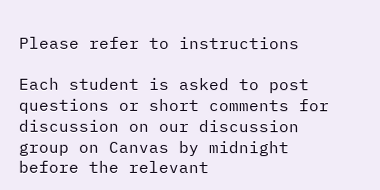Please refer to instructions

Each student is asked to post questions or short comments for discussion on our discussion group on Canvas by midnight before the relevant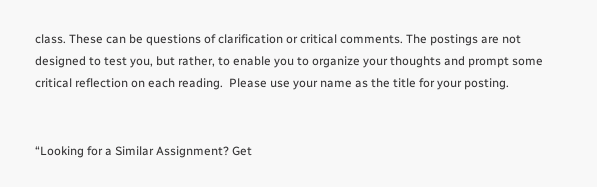class. These can be questions of clarification or critical comments. The postings are not designed to test you, but rather, to enable you to organize your thoughts and prompt some critical reflection on each reading.  Please use your name as the title for your posting.


“Looking for a Similar Assignment? Get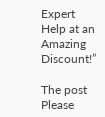Expert Help at an Amazing Discount!”

The post Please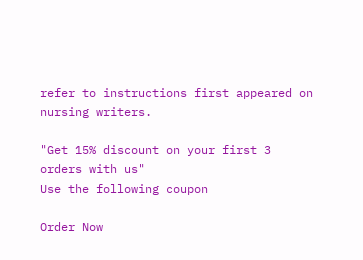refer to instructions first appeared on nursing writers.

"Get 15% discount on your first 3 orders with us"
Use the following coupon

Order Now